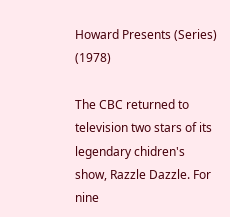Howard Presents (Series) (1978)

The CBC returned to television two stars of its legendary chidren's show, Razzle Dazzle. For nine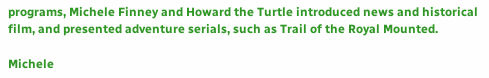programs, Michele Finney and Howard the Turtle introduced news and historical film, and presented adventure serials, such as Trail of the Royal Mounted.

Michele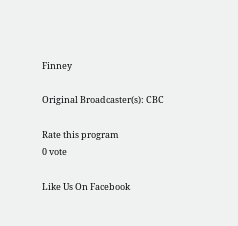Finney

Original Broadcaster(s): CBC

Rate this program
0 vote

Like Us On Facebook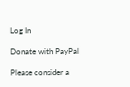Log In

Donate with PayPal

Please consider a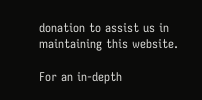donation to assist us in maintaining this website.

For an in-depth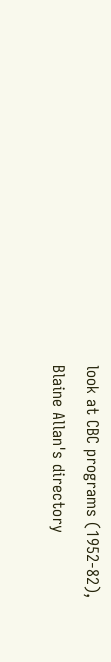look at CBC programs (1952-82),
Blaine Allan's directory